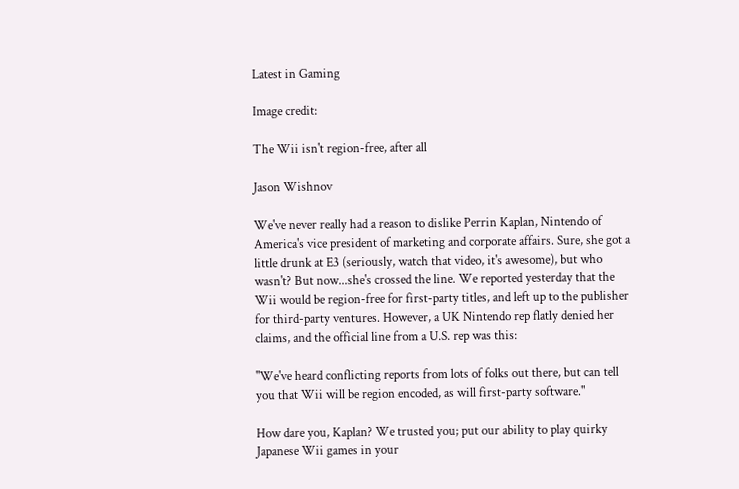Latest in Gaming

Image credit:

The Wii isn't region-free, after all

Jason Wishnov

We've never really had a reason to dislike Perrin Kaplan, Nintendo of America's vice president of marketing and corporate affairs. Sure, she got a little drunk at E3 (seriously, watch that video, it's awesome), but who wasn't? But now...she's crossed the line. We reported yesterday that the Wii would be region-free for first-party titles, and left up to the publisher for third-party ventures. However, a UK Nintendo rep flatly denied her claims, and the official line from a U.S. rep was this:

"We've heard conflicting reports from lots of folks out there, but can tell you that Wii will be region encoded, as will first-party software."

How dare you, Kaplan? We trusted you; put our ability to play quirky Japanese Wii games in your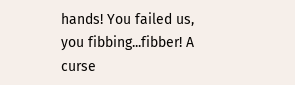hands! You failed us, you fibbing...fibber! A curse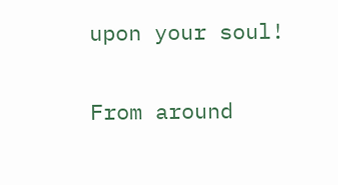upon your soul!

From around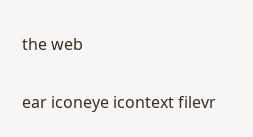the web

ear iconeye icontext filevr